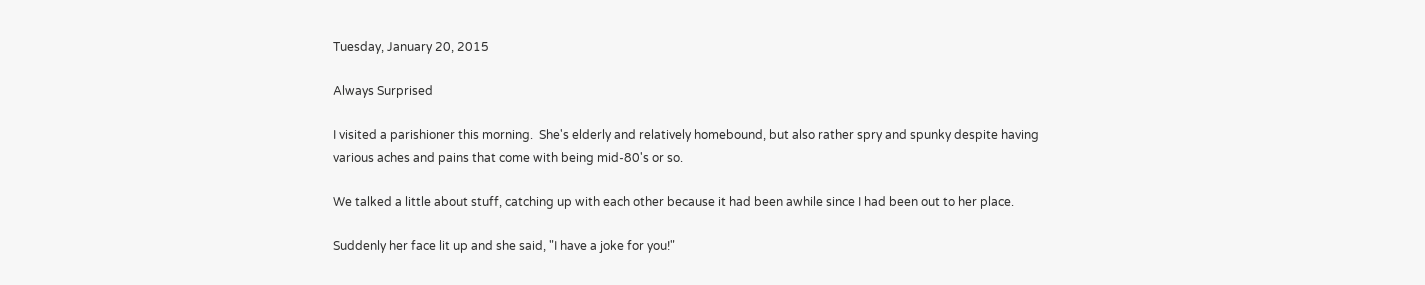Tuesday, January 20, 2015

Always Surprised

I visited a parishioner this morning.  She's elderly and relatively homebound, but also rather spry and spunky despite having various aches and pains that come with being mid-80's or so.

We talked a little about stuff, catching up with each other because it had been awhile since I had been out to her place.

Suddenly her face lit up and she said, "I have a joke for you!"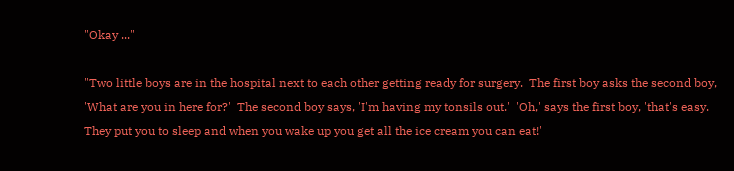"Okay ..."

"Two little boys are in the hospital next to each other getting ready for surgery.  The first boy asks the second boy, 'What are you in here for?'  The second boy says, 'I'm having my tonsils out.'  'Oh,' says the first boy, 'that's easy.  They put you to sleep and when you wake up you get all the ice cream you can eat!'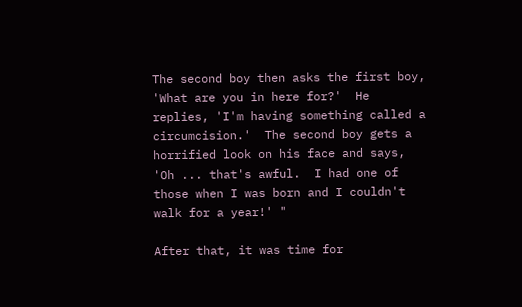The second boy then asks the first boy, 'What are you in here for?'  He replies, 'I'm having something called a circumcision.'  The second boy gets a horrified look on his face and says, 'Oh ... that's awful.  I had one of those when I was born and I couldn't walk for a year!' "

After that, it was time for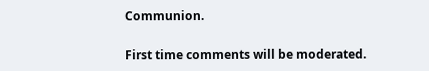Communion.


First time comments will be moderated.